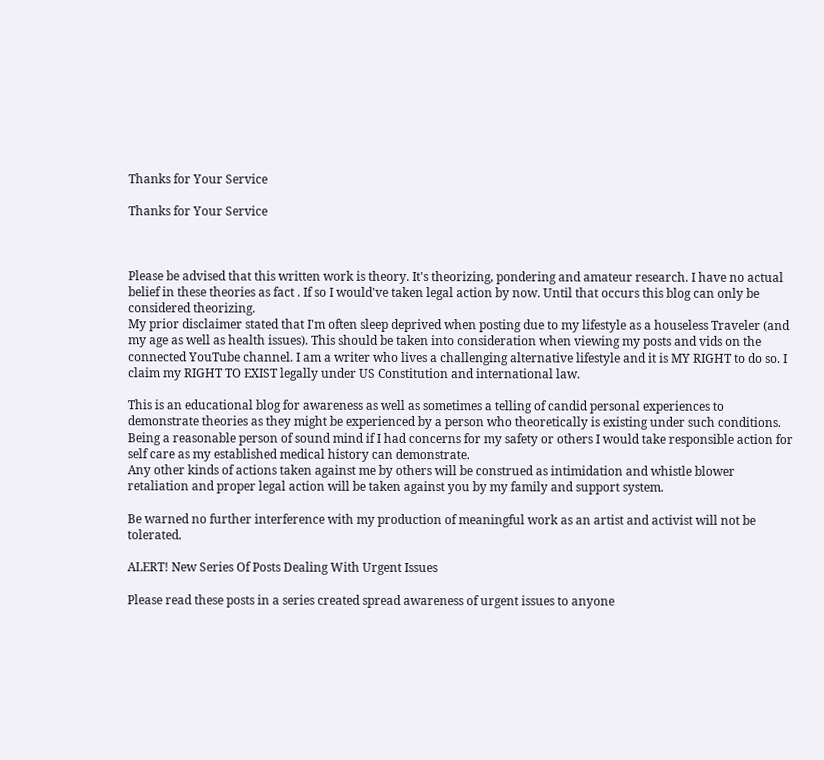Thanks for Your Service

Thanks for Your Service



Please be advised that this written work is theory. It's theorizing, pondering and amateur research. I have no actual belief in these theories as fact . If so I would've taken legal action by now. Until that occurs this blog can only be considered theorizing.
My prior disclaimer stated that I'm often sleep deprived when posting due to my lifestyle as a houseless Traveler (and my age as well as health issues). This should be taken into consideration when viewing my posts and vids on the connected YouTube channel. I am a writer who lives a challenging alternative lifestyle and it is MY RIGHT to do so. I claim my RIGHT TO EXIST legally under US Constitution and international law.

This is an educational blog for awareness as well as sometimes a telling of candid personal experiences to demonstrate theories as they might be experienced by a person who theoretically is existing under such conditions.
Being a reasonable person of sound mind if I had concerns for my safety or others I would take responsible action for self care as my established medical history can demonstrate.
Any other kinds of actions taken against me by others will be construed as intimidation and whistle blower retaliation and proper legal action will be taken against you by my family and support system.

Be warned no further interference with my production of meaningful work as an artist and activist will not be tolerated.

ALERT! New Series Of Posts Dealing With Urgent Issues

Please read these posts in a series created spread awareness of urgent issues to anyone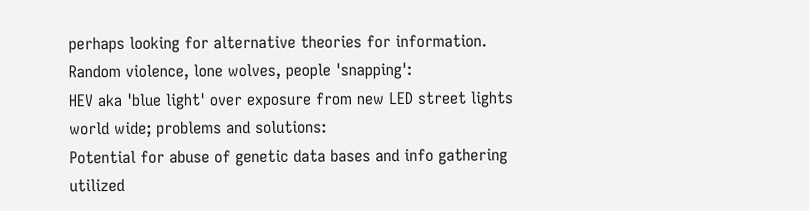perhaps looking for alternative theories for information.
Random violence, lone wolves, people 'snapping':
HEV aka 'blue light' over exposure from new LED street lights world wide; problems and solutions:
Potential for abuse of genetic data bases and info gathering utilized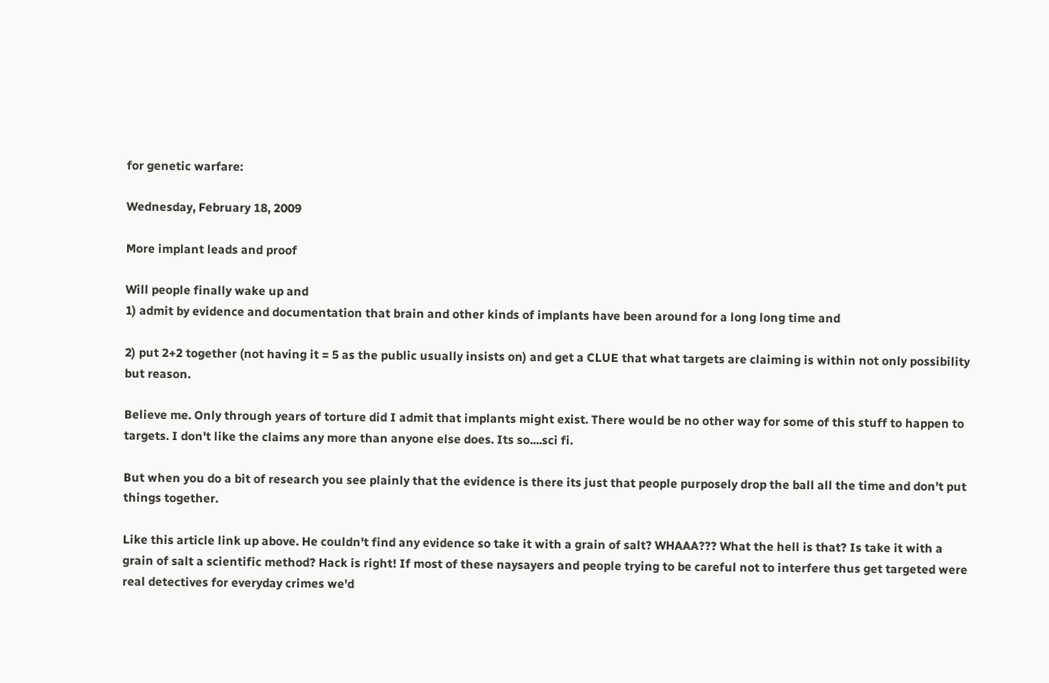for genetic warfare:

Wednesday, February 18, 2009

More implant leads and proof

Will people finally wake up and
1) admit by evidence and documentation that brain and other kinds of implants have been around for a long long time and

2) put 2+2 together (not having it = 5 as the public usually insists on) and get a CLUE that what targets are claiming is within not only possibility but reason.

Believe me. Only through years of torture did I admit that implants might exist. There would be no other way for some of this stuff to happen to targets. I don't like the claims any more than anyone else does. Its so....sci fi.

But when you do a bit of research you see plainly that the evidence is there its just that people purposely drop the ball all the time and don't put things together.

Like this article link up above. He couldn't find any evidence so take it with a grain of salt? WHAAA??? What the hell is that? Is take it with a grain of salt a scientific method? Hack is right! If most of these naysayers and people trying to be careful not to interfere thus get targeted were real detectives for everyday crimes we'd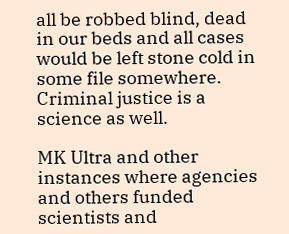all be robbed blind, dead in our beds and all cases would be left stone cold in some file somewhere. Criminal justice is a science as well.

MK Ultra and other instances where agencies and others funded scientists and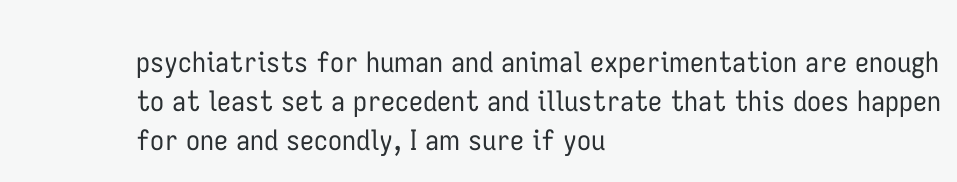psychiatrists for human and animal experimentation are enough to at least set a precedent and illustrate that this does happen for one and secondly, I am sure if you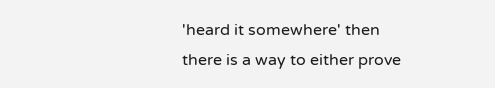'heard it somewhere' then there is a way to either prove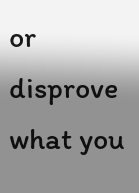or disprove what you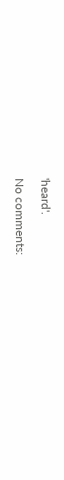'heard'.

No comments: